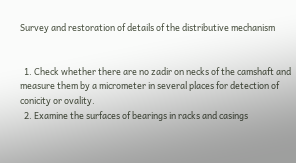Survey and restoration of details of the distributive mechanism


  1. Check whether there are no zadir on necks of the camshaft and measure them by a micrometer in several places for detection of conicity or ovality.
  2. Examine the surfaces of bearings in racks and casings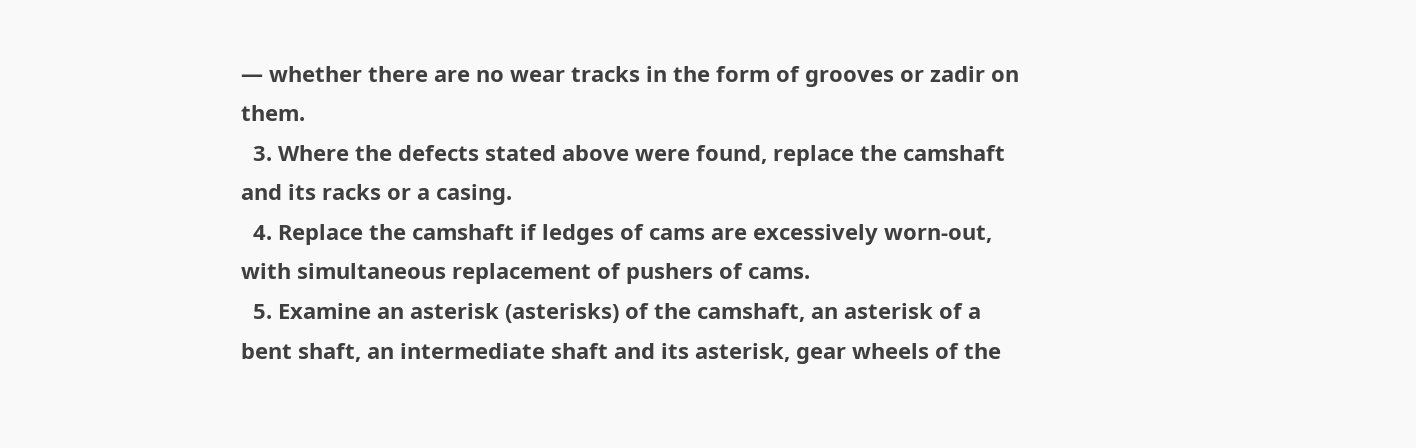— whether there are no wear tracks in the form of grooves or zadir on them.
  3. Where the defects stated above were found, replace the camshaft and its racks or a casing.
  4. Replace the camshaft if ledges of cams are excessively worn-out, with simultaneous replacement of pushers of cams.
  5. Examine an asterisk (asterisks) of the camshaft, an asterisk of a bent shaft, an intermediate shaft and its asterisk, gear wheels of the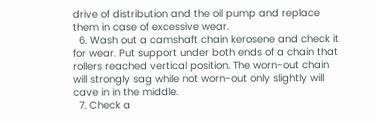drive of distribution and the oil pump and replace them in case of excessive wear.
  6. Wash out a camshaft chain kerosene and check it for wear. Put support under both ends of a chain that rollers reached vertical position. The worn-out chain will strongly sag while not worn-out only slightly will cave in in the middle.
  7. Check a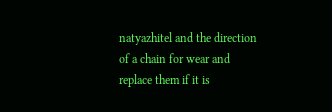natyazhitel and the direction of a chain for wear and replace them if it is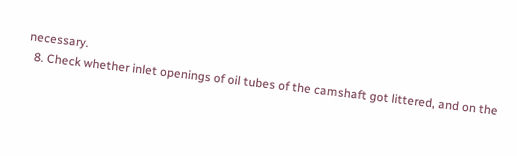necessary.
  8. Check whether inlet openings of oil tubes of the camshaft got littered, and on the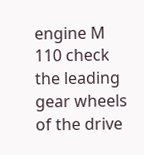engine M 110 check the leading gear wheels of the drive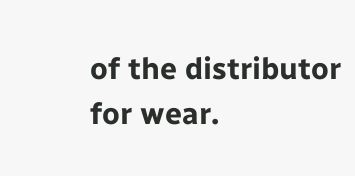of the distributor for wear.